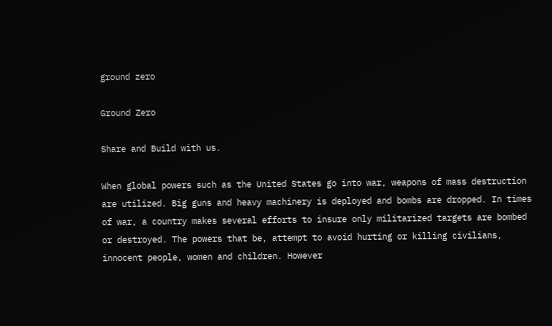ground zero

Ground Zero

Share and Build with us.

When global powers such as the United States go into war, weapons of mass destruction are utilized. Big guns and heavy machinery is deployed and bombs are dropped. In times of war, a country makes several efforts to insure only militarized targets are bombed or destroyed. The powers that be, attempt to avoid hurting or killing civilians, innocent people, women and children. However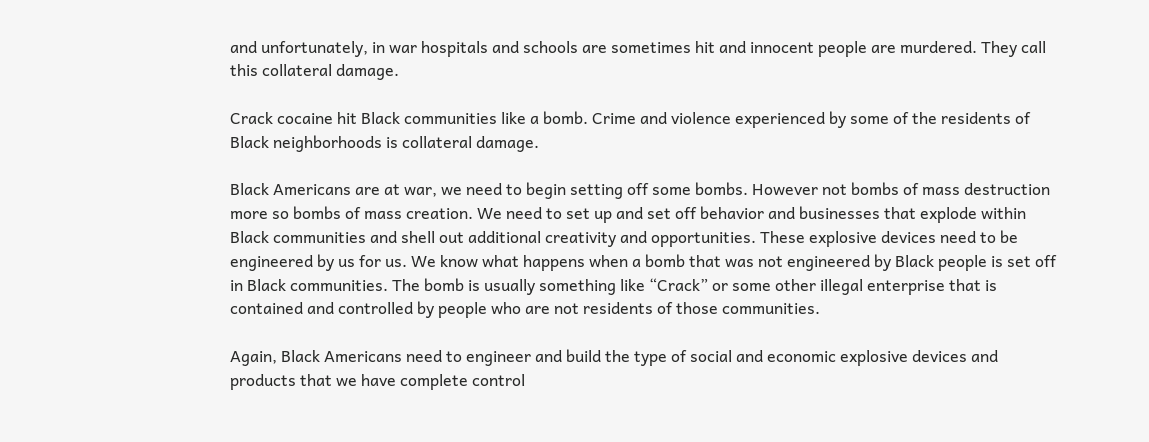and unfortunately, in war hospitals and schools are sometimes hit and innocent people are murdered. They call this collateral damage.

Crack cocaine hit Black communities like a bomb. Crime and violence experienced by some of the residents of Black neighborhoods is collateral damage.

Black Americans are at war, we need to begin setting off some bombs. However not bombs of mass destruction more so bombs of mass creation. We need to set up and set off behavior and businesses that explode within Black communities and shell out additional creativity and opportunities. These explosive devices need to be engineered by us for us. We know what happens when a bomb that was not engineered by Black people is set off in Black communities. The bomb is usually something like “Crack” or some other illegal enterprise that is contained and controlled by people who are not residents of those communities.

Again, Black Americans need to engineer and build the type of social and economic explosive devices and products that we have complete control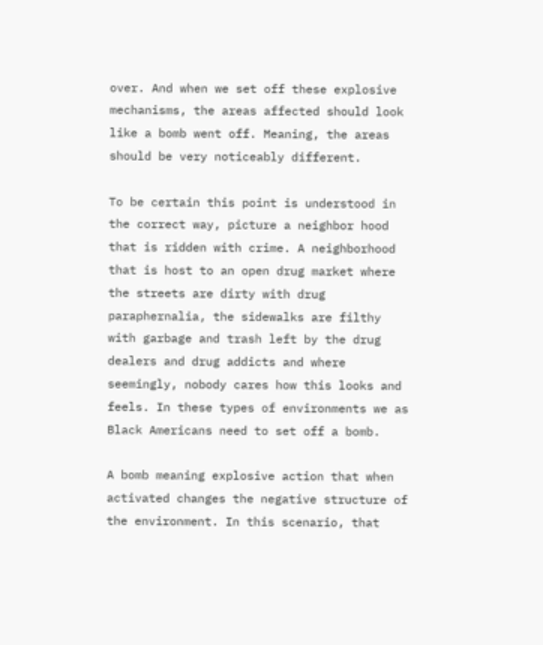over. And when we set off these explosive mechanisms, the areas affected should look like a bomb went off. Meaning, the areas should be very noticeably different.

To be certain this point is understood in the correct way, picture a neighbor hood that is ridden with crime. A neighborhood that is host to an open drug market where the streets are dirty with drug paraphernalia, the sidewalks are filthy with garbage and trash left by the drug dealers and drug addicts and where seemingly, nobody cares how this looks and feels. In these types of environments we as Black Americans need to set off a bomb.

A bomb meaning explosive action that when activated changes the negative structure of the environment. In this scenario, that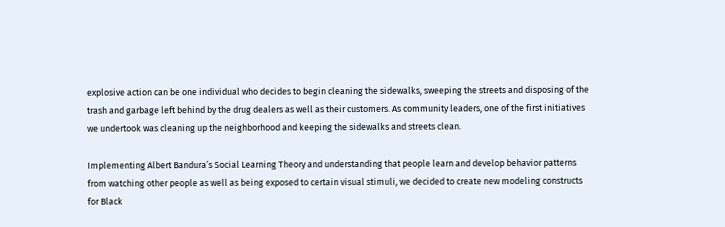explosive action can be one individual who decides to begin cleaning the sidewalks, sweeping the streets and disposing of the trash and garbage left behind by the drug dealers as well as their customers. As community leaders, one of the first initiatives we undertook was cleaning up the neighborhood and keeping the sidewalks and streets clean.

Implementing Albert Bandura’s Social Learning Theory and understanding that people learn and develop behavior patterns from watching other people as well as being exposed to certain visual stimuli, we decided to create new modeling constructs for Black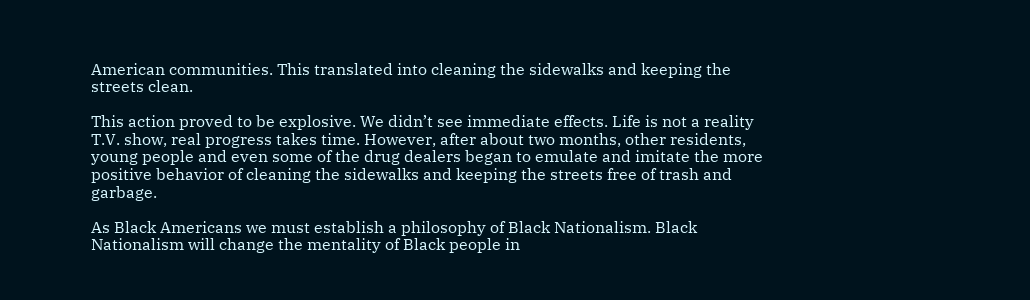American communities. This translated into cleaning the sidewalks and keeping the streets clean.

This action proved to be explosive. We didn’t see immediate effects. Life is not a reality T.V. show, real progress takes time. However, after about two months, other residents, young people and even some of the drug dealers began to emulate and imitate the more positive behavior of cleaning the sidewalks and keeping the streets free of trash and garbage.

As Black Americans we must establish a philosophy of Black Nationalism. Black Nationalism will change the mentality of Black people in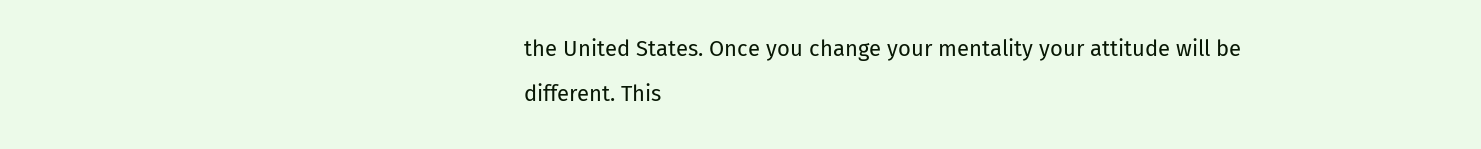the United States. Once you change your mentality your attitude will be different. This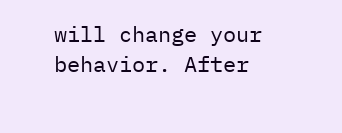will change your behavior. After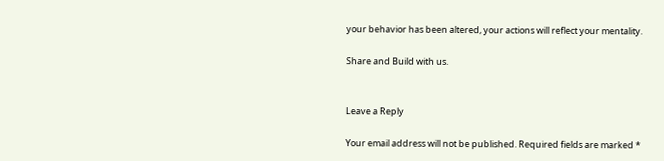your behavior has been altered, your actions will reflect your mentality.

Share and Build with us.


Leave a Reply

Your email address will not be published. Required fields are marked *